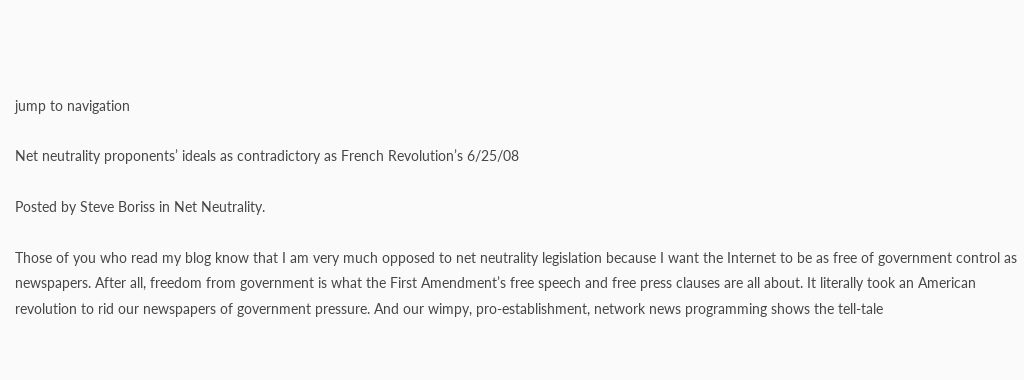jump to navigation

Net neutrality proponents’ ideals as contradictory as French Revolution’s 6/25/08

Posted by Steve Boriss in Net Neutrality.

Those of you who read my blog know that I am very much opposed to net neutrality legislation because I want the Internet to be as free of government control as newspapers. After all, freedom from government is what the First Amendment’s free speech and free press clauses are all about. It literally took an American revolution to rid our newspapers of government pressure. And our wimpy, pro-establishment, network news programming shows the tell-tale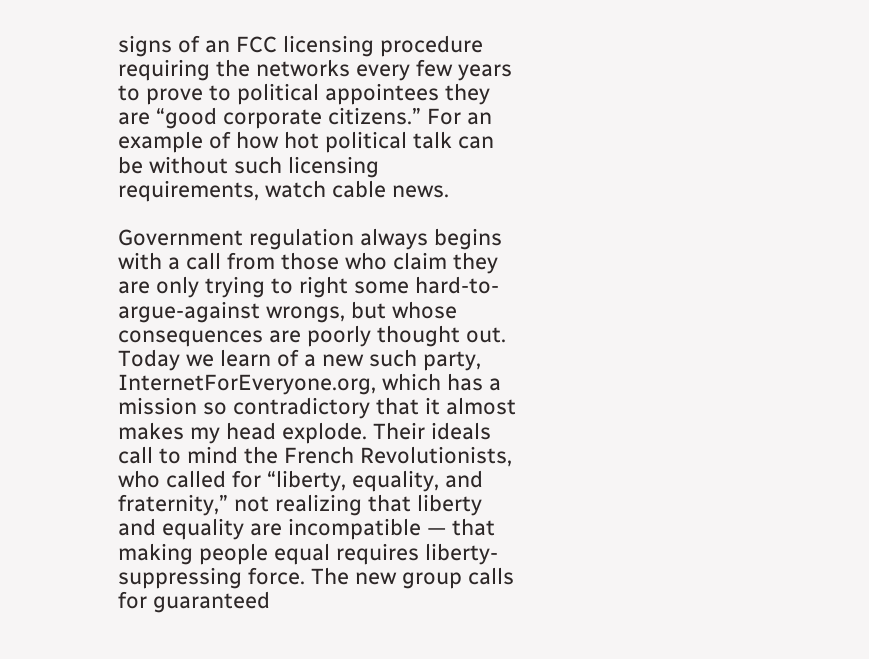signs of an FCC licensing procedure requiring the networks every few years to prove to political appointees they are “good corporate citizens.” For an example of how hot political talk can be without such licensing requirements, watch cable news.

Government regulation always begins with a call from those who claim they are only trying to right some hard-to-argue-against wrongs, but whose consequences are poorly thought out. Today we learn of a new such party, InternetForEveryone.org, which has a mission so contradictory that it almost makes my head explode. Their ideals call to mind the French Revolutionists, who called for “liberty, equality, and fraternity,” not realizing that liberty and equality are incompatible — that making people equal requires liberty-suppressing force. The new group calls for guaranteed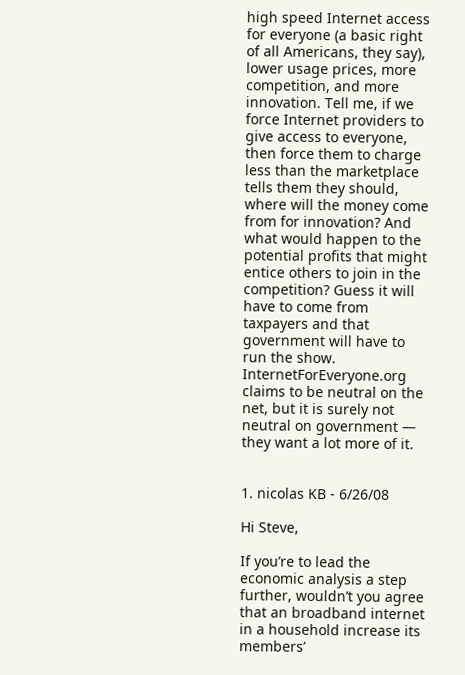high speed Internet access for everyone (a basic right of all Americans, they say), lower usage prices, more competition, and more innovation. Tell me, if we force Internet providers to give access to everyone, then force them to charge less than the marketplace tells them they should, where will the money come from for innovation? And what would happen to the potential profits that might entice others to join in the competition? Guess it will have to come from taxpayers and that government will have to run the show. InternetForEveryone.org claims to be neutral on the net, but it is surely not neutral on government — they want a lot more of it.


1. nicolas KB - 6/26/08

Hi Steve,

If you’re to lead the economic analysis a step further, wouldn’t you agree that an broadband internet in a household increase its members’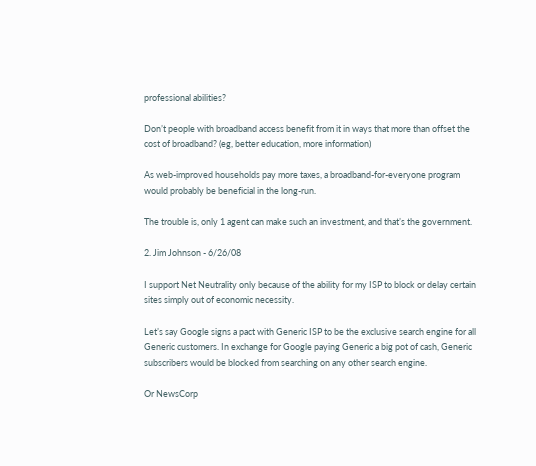professional abilities?

Don’t people with broadband access benefit from it in ways that more than offset the cost of broadband? (eg, better education, more information)

As web-improved households pay more taxes, a broadband-for-everyone program would probably be beneficial in the long-run.

The trouble is, only 1 agent can make such an investment, and that’s the government.

2. Jim Johnson - 6/26/08

I support Net Neutrality only because of the ability for my ISP to block or delay certain sites simply out of economic necessity.

Let’s say Google signs a pact with Generic ISP to be the exclusive search engine for all Generic customers. In exchange for Google paying Generic a big pot of cash, Generic subscribers would be blocked from searching on any other search engine.

Or NewsCorp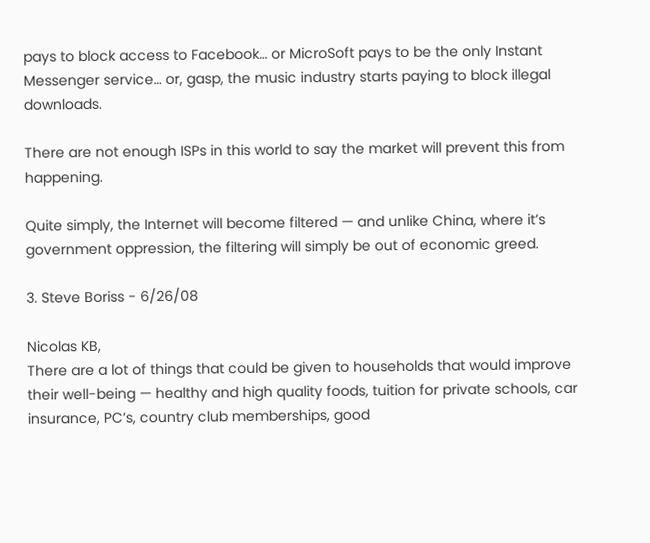pays to block access to Facebook… or MicroSoft pays to be the only Instant Messenger service… or, gasp, the music industry starts paying to block illegal downloads.

There are not enough ISPs in this world to say the market will prevent this from happening.

Quite simply, the Internet will become filtered — and unlike China, where it’s government oppression, the filtering will simply be out of economic greed.

3. Steve Boriss - 6/26/08

Nicolas KB,
There are a lot of things that could be given to households that would improve their well-being — healthy and high quality foods, tuition for private schools, car insurance, PC’s, country club memberships, good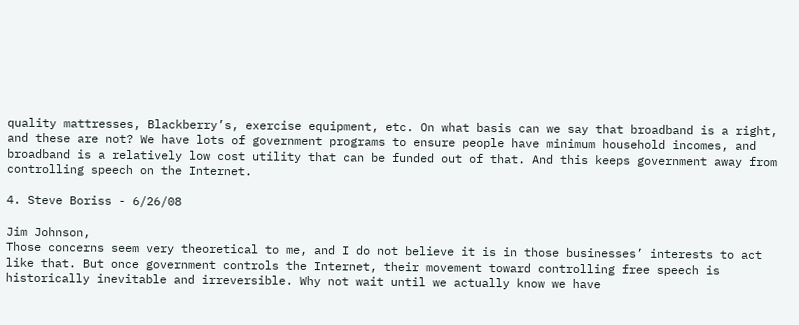quality mattresses, Blackberry’s, exercise equipment, etc. On what basis can we say that broadband is a right, and these are not? We have lots of government programs to ensure people have minimum household incomes, and broadband is a relatively low cost utility that can be funded out of that. And this keeps government away from controlling speech on the Internet.

4. Steve Boriss - 6/26/08

Jim Johnson,
Those concerns seem very theoretical to me, and I do not believe it is in those businesses’ interests to act like that. But once government controls the Internet, their movement toward controlling free speech is historically inevitable and irreversible. Why not wait until we actually know we have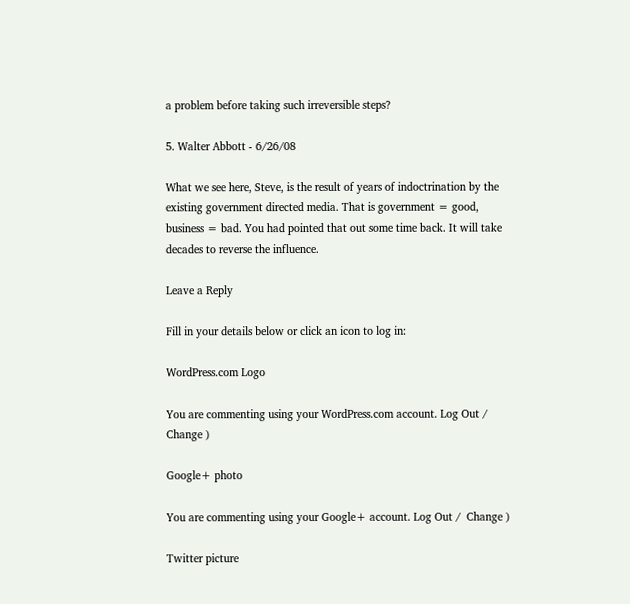a problem before taking such irreversible steps?

5. Walter Abbott - 6/26/08

What we see here, Steve, is the result of years of indoctrination by the existing government directed media. That is government = good, business = bad. You had pointed that out some time back. It will take decades to reverse the influence.

Leave a Reply

Fill in your details below or click an icon to log in:

WordPress.com Logo

You are commenting using your WordPress.com account. Log Out /  Change )

Google+ photo

You are commenting using your Google+ account. Log Out /  Change )

Twitter picture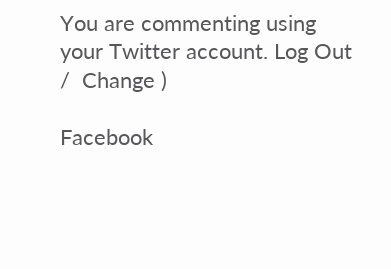You are commenting using your Twitter account. Log Out /  Change )

Facebook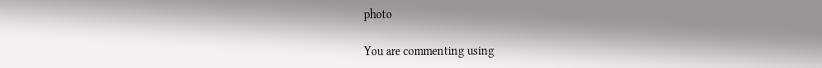photo

You are commenting using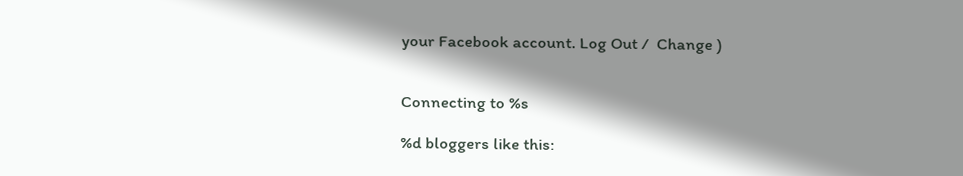your Facebook account. Log Out /  Change )


Connecting to %s

%d bloggers like this: